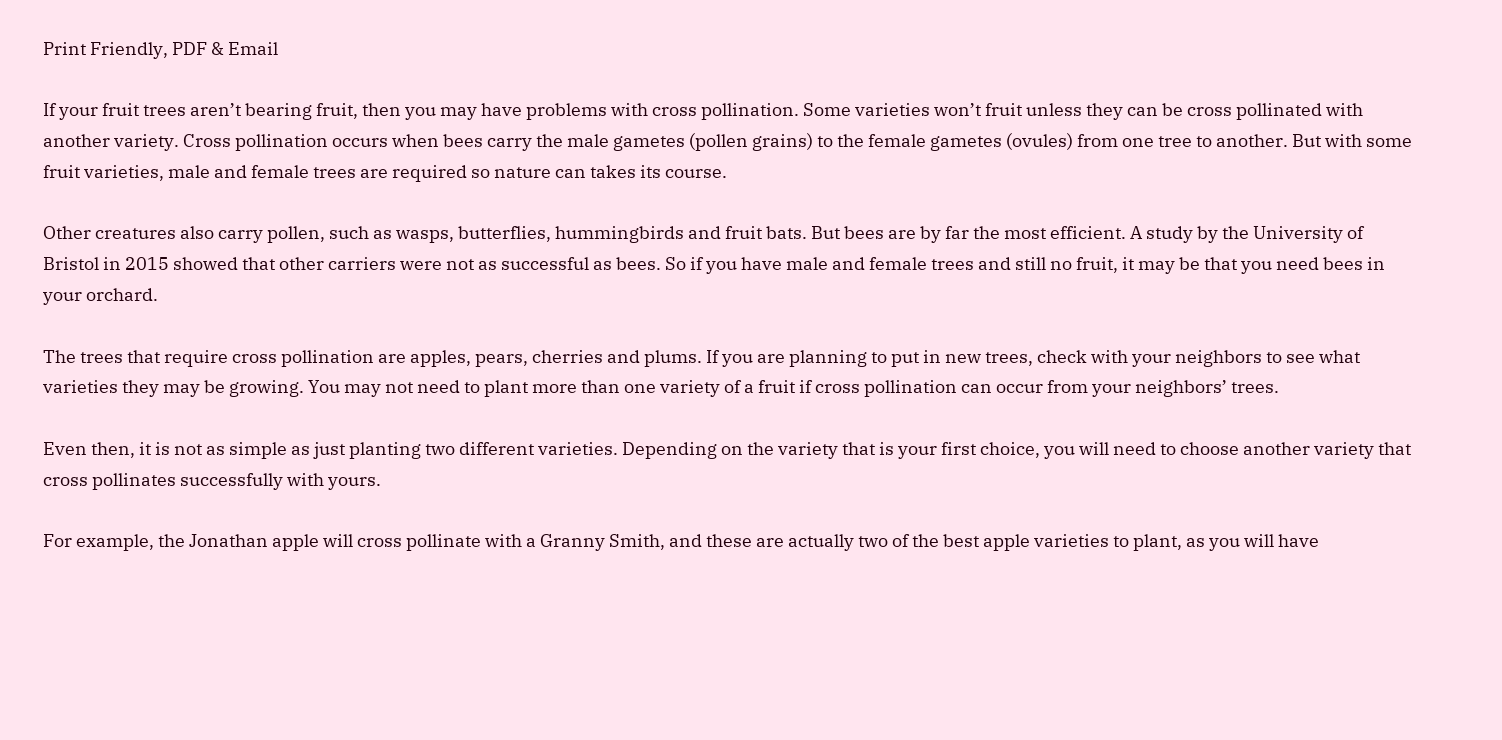Print Friendly, PDF & Email

If your fruit trees aren’t bearing fruit, then you may have problems with cross pollination. Some varieties won’t fruit unless they can be cross pollinated with another variety. Cross pollination occurs when bees carry the male gametes (pollen grains) to the female gametes (ovules) from one tree to another. But with some fruit varieties, male and female trees are required so nature can takes its course.

Other creatures also carry pollen, such as wasps, butterflies, hummingbirds and fruit bats. But bees are by far the most efficient. A study by the University of Bristol in 2015 showed that other carriers were not as successful as bees. So if you have male and female trees and still no fruit, it may be that you need bees in your orchard.

The trees that require cross pollination are apples, pears, cherries and plums. If you are planning to put in new trees, check with your neighbors to see what varieties they may be growing. You may not need to plant more than one variety of a fruit if cross pollination can occur from your neighbors’ trees.

Even then, it is not as simple as just planting two different varieties. Depending on the variety that is your first choice, you will need to choose another variety that cross pollinates successfully with yours.

For example, the Jonathan apple will cross pollinate with a Granny Smith, and these are actually two of the best apple varieties to plant, as you will have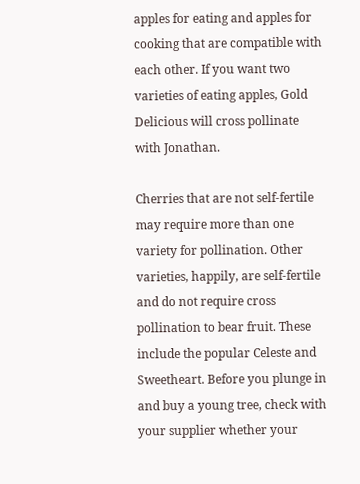apples for eating and apples for cooking that are compatible with each other. If you want two varieties of eating apples, Gold Delicious will cross pollinate with Jonathan.

Cherries that are not self-fertile may require more than one variety for pollination. Other varieties, happily, are self-fertile and do not require cross pollination to bear fruit. These include the popular Celeste and Sweetheart. Before you plunge in and buy a young tree, check with your supplier whether your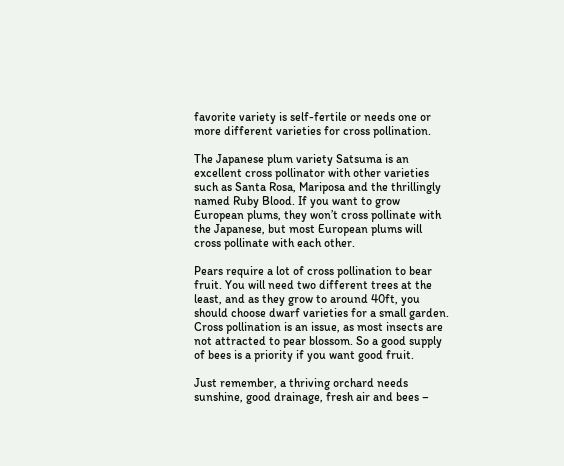favorite variety is self-fertile or needs one or more different varieties for cross pollination.

The Japanese plum variety Satsuma is an excellent cross pollinator with other varieties such as Santa Rosa, Mariposa and the thrillingly named Ruby Blood. If you want to grow European plums, they won’t cross pollinate with the Japanese, but most European plums will cross pollinate with each other.

Pears require a lot of cross pollination to bear fruit. You will need two different trees at the least, and as they grow to around 40ft, you should choose dwarf varieties for a small garden. Cross pollination is an issue, as most insects are not attracted to pear blossom. So a good supply of bees is a priority if you want good fruit.

Just remember, a thriving orchard needs sunshine, good drainage, fresh air and bees –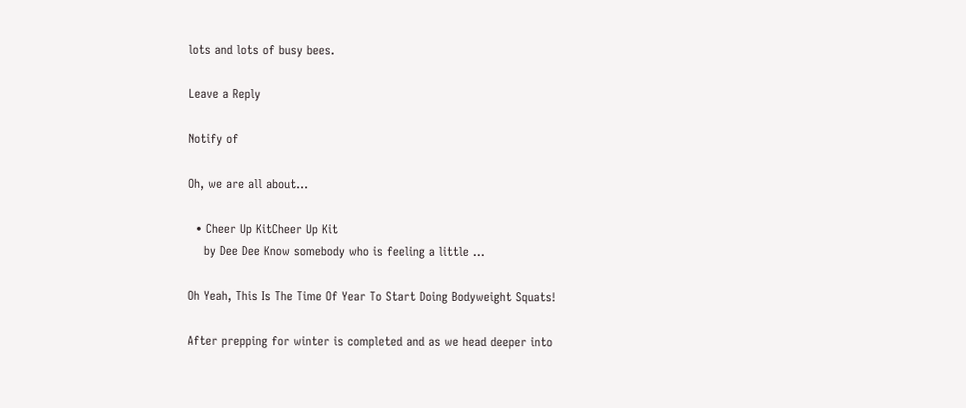lots and lots of busy bees.

Leave a Reply

Notify of

Oh, we are all about…

  • Cheer Up KitCheer Up Kit
    by Dee Dee Know somebody who is feeling a little …

Oh Yeah, This Is The Time Of Year To Start Doing Bodyweight Squats!

After prepping for winter is completed and as we head deeper into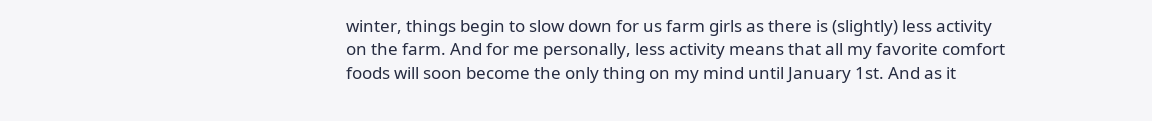winter, things begin to slow down for us farm girls as there is (slightly) less activity on the farm. And for me personally, less activity means that all my favorite comfort foods will soon become the only thing on my mind until January 1st. And as it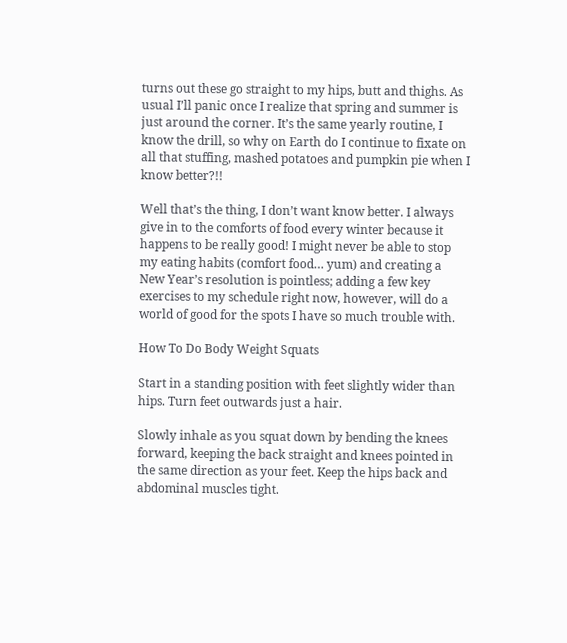turns out these go straight to my hips, butt and thighs. As usual I’ll panic once I realize that spring and summer is just around the corner. It’s the same yearly routine, I know the drill, so why on Earth do I continue to fixate on all that stuffing, mashed potatoes and pumpkin pie when I know better?!!

Well that’s the thing, I don’t want know better. I always give in to the comforts of food every winter because it happens to be really good! I might never be able to stop my eating habits (comfort food… yum) and creating a New Year’s resolution is pointless; adding a few key exercises to my schedule right now, however, will do a world of good for the spots I have so much trouble with.

How To Do Body Weight Squats

Start in a standing position with feet slightly wider than hips. Turn feet outwards just a hair.

Slowly inhale as you squat down by bending the knees forward, keeping the back straight and knees pointed in the same direction as your feet. Keep the hips back and abdominal muscles tight.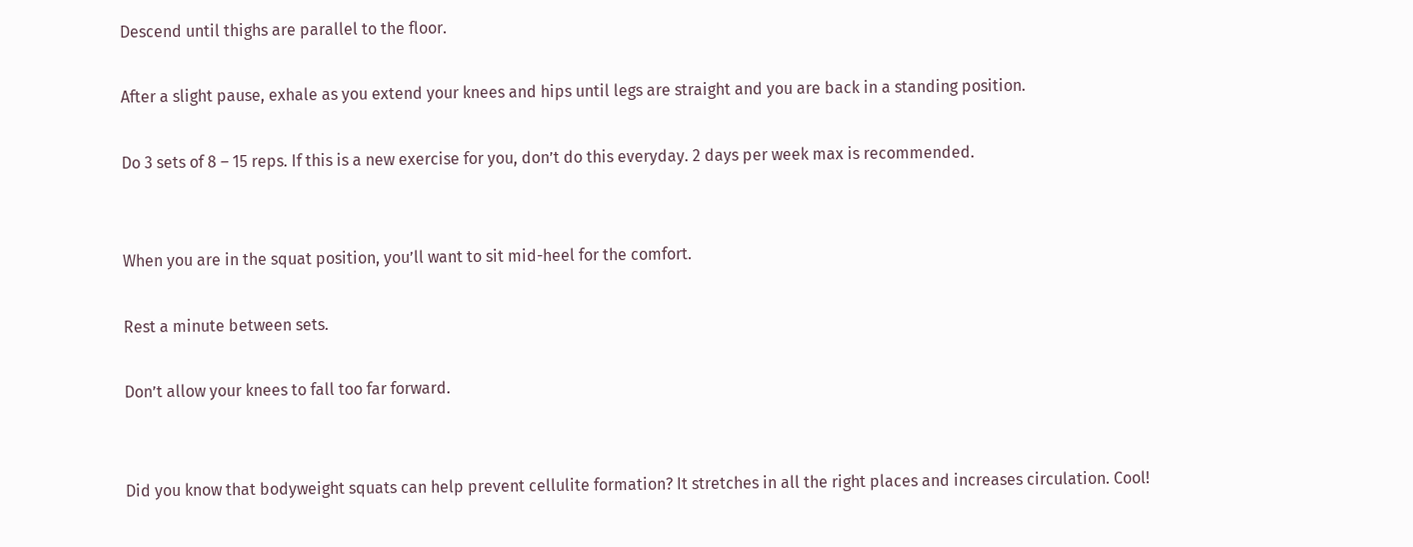Descend until thighs are parallel to the floor.

After a slight pause, exhale as you extend your knees and hips until legs are straight and you are back in a standing position.

Do 3 sets of 8 – 15 reps. If this is a new exercise for you, don’t do this everyday. 2 days per week max is recommended.


When you are in the squat position, you’ll want to sit mid-heel for the comfort.

Rest a minute between sets.

Don’t allow your knees to fall too far forward.


Did you know that bodyweight squats can help prevent cellulite formation? It stretches in all the right places and increases circulation. Cool!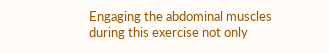Engaging the abdominal muscles during this exercise not only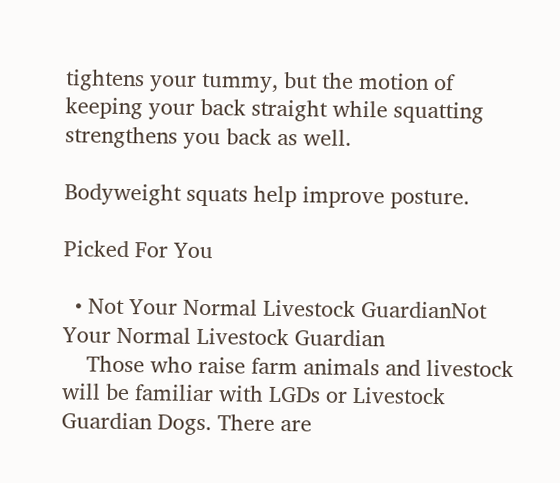tightens your tummy, but the motion of keeping your back straight while squatting strengthens you back as well.

Bodyweight squats help improve posture.

Picked For You

  • Not Your Normal Livestock GuardianNot Your Normal Livestock Guardian
    Those who raise farm animals and livestock will be familiar with LGDs or Livestock Guardian Dogs. There are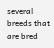several breeds that are bred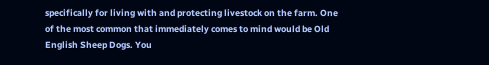specifically for living with and protecting livestock on the farm. One of the most common that immediately comes to mind would be Old English Sheep Dogs. You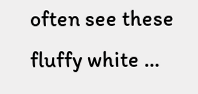often see these fluffy white …